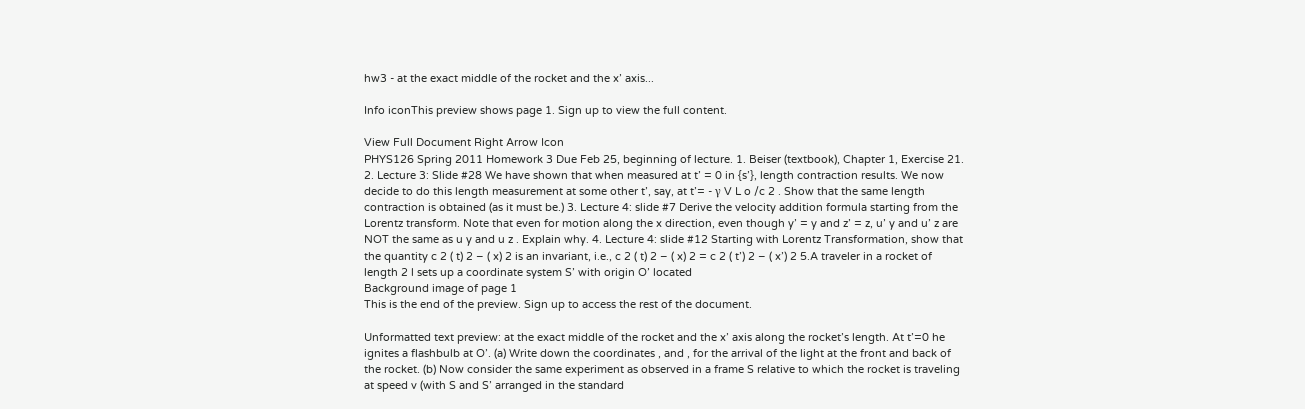hw3 - at the exact middle of the rocket and the x’ axis...

Info iconThis preview shows page 1. Sign up to view the full content.

View Full Document Right Arrow Icon
PHYS126 Spring 2011 Homework 3 Due Feb 25, beginning of lecture. 1. Beiser (textbook), Chapter 1, Exercise 21. 2. Lecture 3: Slide #28 We have shown that when measured at t’ = 0 in {s’}, length contraction results. We now decide to do this length measurement at some other t’, say, at t’= - γ V L o /c 2 . Show that the same length contraction is obtained (as it must be.) 3. Lecture 4: slide #7 Derive the velocity addition formula starting from the Lorentz transform. Note that even for motion along the x direction, even though y’ = y and z’ = z, u’ y and u’ z are NOT the same as u y and u z . Explain why. 4. Lecture 4: slide #12 Starting with Lorentz Transformation, show that the quantity c 2 ( t) 2 – ( x) 2 is an invariant, i.e., c 2 ( t) 2 – ( x) 2 = c 2 ( t’) 2 – ( x’) 2 5.A traveler in a rocket of length 2 l sets up a coordinate system S’ with origin O’ located
Background image of page 1
This is the end of the preview. Sign up to access the rest of the document.

Unformatted text preview: at the exact middle of the rocket and the x’ axis along the rocket’s length. At t’=0 he ignites a flashbulb at O’. (a) Write down the coordinates , and , for the arrival of the light at the front and back of the rocket. (b) Now consider the same experiment as observed in a frame S relative to which the rocket is traveling at speed v (with S and S’ arranged in the standard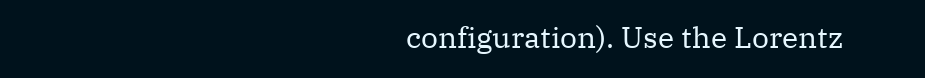configuration). Use the Lorentz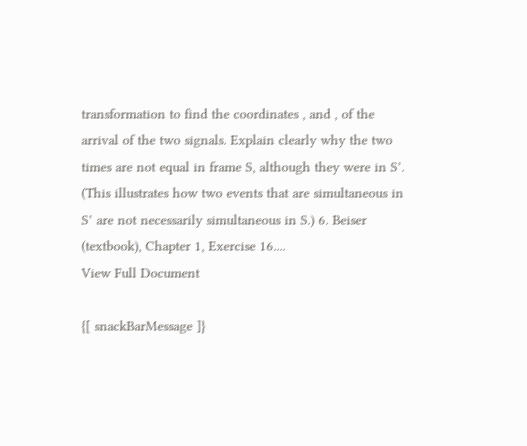transformation to find the coordinates , and , of the arrival of the two signals. Explain clearly why the two times are not equal in frame S, although they were in S’. (This illustrates how two events that are simultaneous in S’ are not necessarily simultaneous in S.) 6. Beiser (textbook), Chapter 1, Exercise 16....
View Full Document

{[ snackBarMessage ]}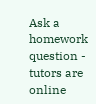Ask a homework question - tutors are online